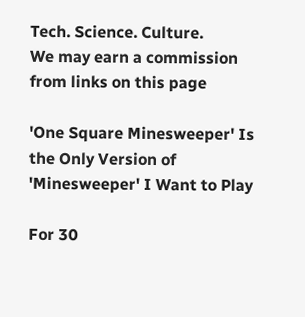Tech. Science. Culture.
We may earn a commission from links on this page

'One Square Minesweeper' Is the Only Version of 'Minesweeper' I Want to Play

For 30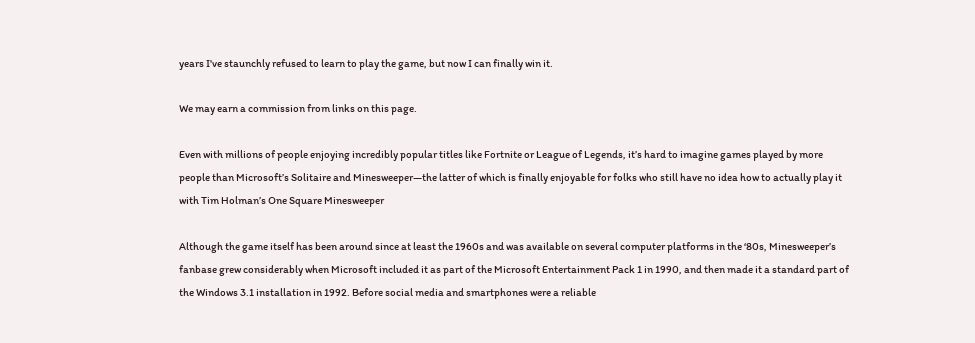years I've staunchly refused to learn to play the game, but now I can finally win it.

We may earn a commission from links on this page.

Even with millions of people enjoying incredibly popular titles like Fortnite or League of Legends, it’s hard to imagine games played by more people than Microsoft’s Solitaire and Minesweeper—the latter of which is finally enjoyable for folks who still have no idea how to actually play it with Tim Holman’s One Square Minesweeper

Although the game itself has been around since at least the 1960s and was available on several computer platforms in the ‘80s, Minesweeper’s fanbase grew considerably when Microsoft included it as part of the Microsoft Entertainment Pack 1 in 1990, and then made it a standard part of the Windows 3.1 installation in 1992. Before social media and smartphones were a reliable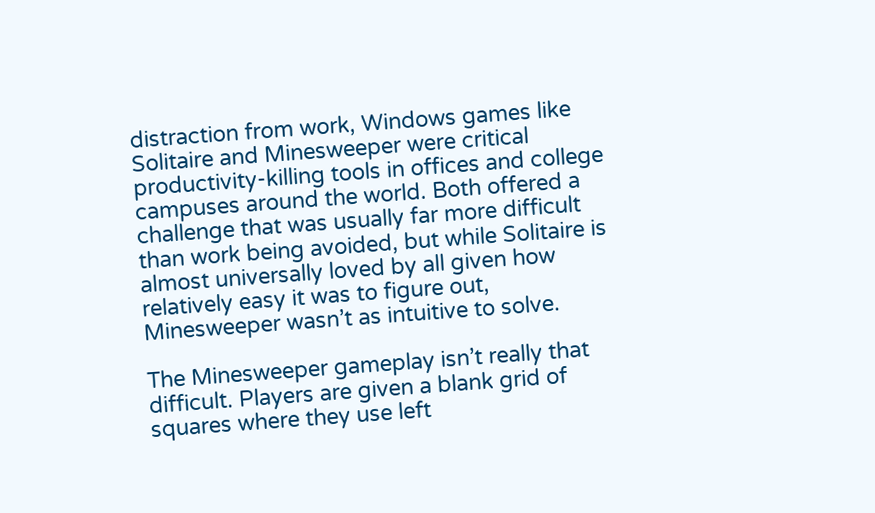distraction from work, Windows games like Solitaire and Minesweeper were critical productivity-killing tools in offices and college campuses around the world. Both offered a challenge that was usually far more difficult than work being avoided, but while Solitaire is almost universally loved by all given how relatively easy it was to figure out, Minesweeper wasn’t as intuitive to solve.

The Minesweeper gameplay isn’t really that difficult. Players are given a blank grid of squares where they use left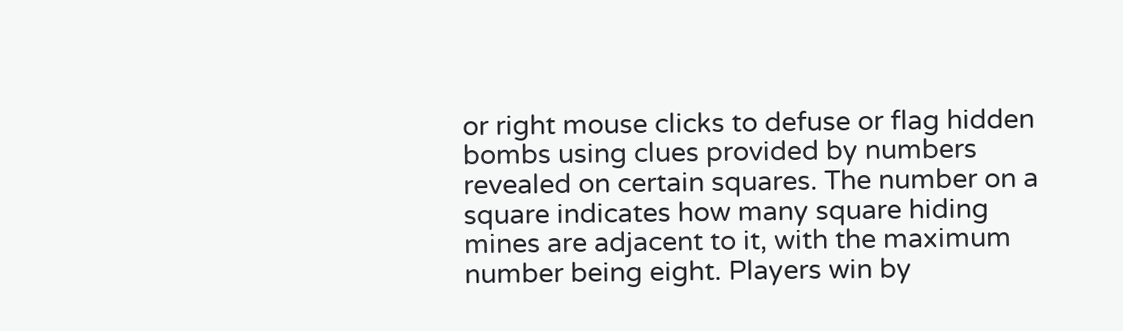or right mouse clicks to defuse or flag hidden bombs using clues provided by numbers revealed on certain squares. The number on a square indicates how many square hiding mines are adjacent to it, with the maximum number being eight. Players win by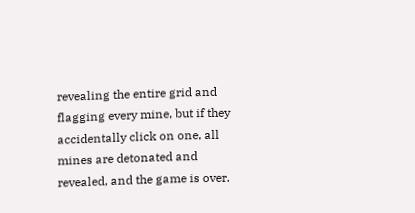revealing the entire grid and flagging every mine, but if they accidentally click on one, all mines are detonated and revealed, and the game is over.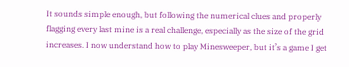It sounds simple enough, but following the numerical clues and properly flagging every last mine is a real challenge, especially as the size of the grid increases. I now understand how to play Minesweeper, but it’s a game I get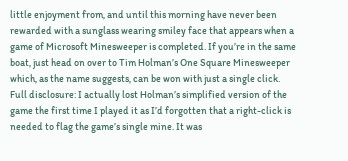little enjoyment from, and until this morning have never been rewarded with a sunglass wearing smiley face that appears when a game of Microsoft Minesweeper is completed. If you’re in the same boat, just head on over to Tim Holman’s One Square Minesweeper which, as the name suggests, can be won with just a single click. Full disclosure: I actually lost Holman’s simplified version of the game the first time I played it as I’d forgotten that a right-click is needed to flag the game’s single mine. It was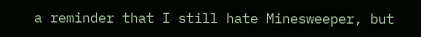a reminder that I still hate Minesweeper, but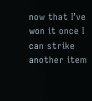now that I’ve won it once I can strike another item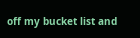off my bucket list and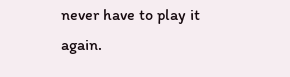never have to play it again.